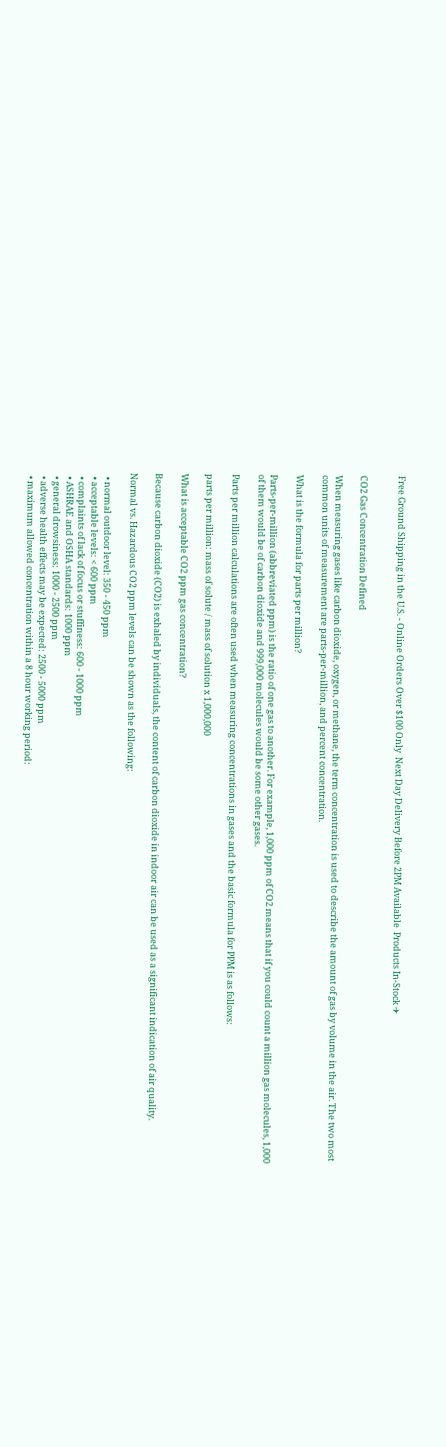Free Ground Shipping in the U.S. - Online Orders Over $100 Only  Next Day Delivery Before 2PM Available  Products In-Stock ✈


CO2 Gas Concentration Defined

When measuring gases like carbon dioxide, oxygen, or methane, the term concentration is used to describe the amount of gas by volume in the air. The two most common units of measurement are parts-per-million, and percent concentration.

What is the formula for parts per million?

Parts-per-million (abbreviated ppm) is the ratio of one gas to another. For example, 1,000 ppm of CO2 means that if you could count a million gas molecules, 1,000 of them would be of carbon dioxide and 999,000 molecules would be some other gases.

Parts per million calculations are often used when measuring concentrations in gases and the basic formula for PPM is as follows:

parts per million: mass of solute / mass of solution x 1,000,000

What is acceptable CO2 ppm gas concentration?

Because carbon dioxide (CO2) is exhaled by individuals, the content of carbon dioxide in indoor air can be used as a significant indication of air quality.

Normal vs. Hazardous CO2 ppm levels can be shown as the following:

  • normal outdoor level: 350 - 450 ppm
  • acceptable levels: < 600 ppm
  • complaints of lack of focus or stuffiness: 600 - 1000 ppm
  • ASHRAE and OSHA standards: 1000 ppm
  • general drowsiness: 1000 - 2500 ppm
  • adverse health effects may be expected: 2500 - 5000 ppm
  • maximum allowed concentration within a 8 hour working period: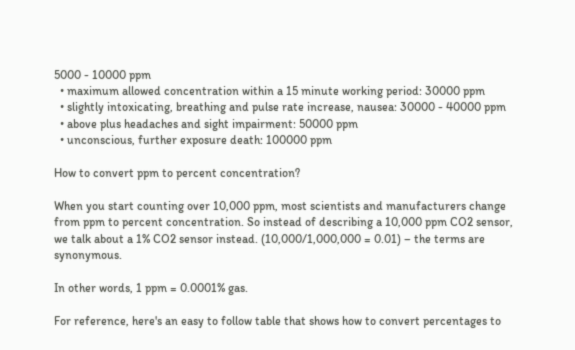5000 - 10000 ppm
  • maximum allowed concentration within a 15 minute working period: 30000 ppm
  • slightly intoxicating, breathing and pulse rate increase, nausea: 30000 - 40000 ppm
  • above plus headaches and sight impairment: 50000 ppm
  • unconscious, further exposure death: 100000 ppm

How to convert ppm to percent concentration?

When you start counting over 10,000 ppm, most scientists and manufacturers change from ppm to percent concentration. So instead of describing a 10,000 ppm CO2 sensor, we talk about a 1% CO2 sensor instead. (10,000/1,000,000 = 0.01) – the terms are synonymous.

In other words, 1 ppm = 0.0001% gas.

For reference, here's an easy to follow table that shows how to convert percentages to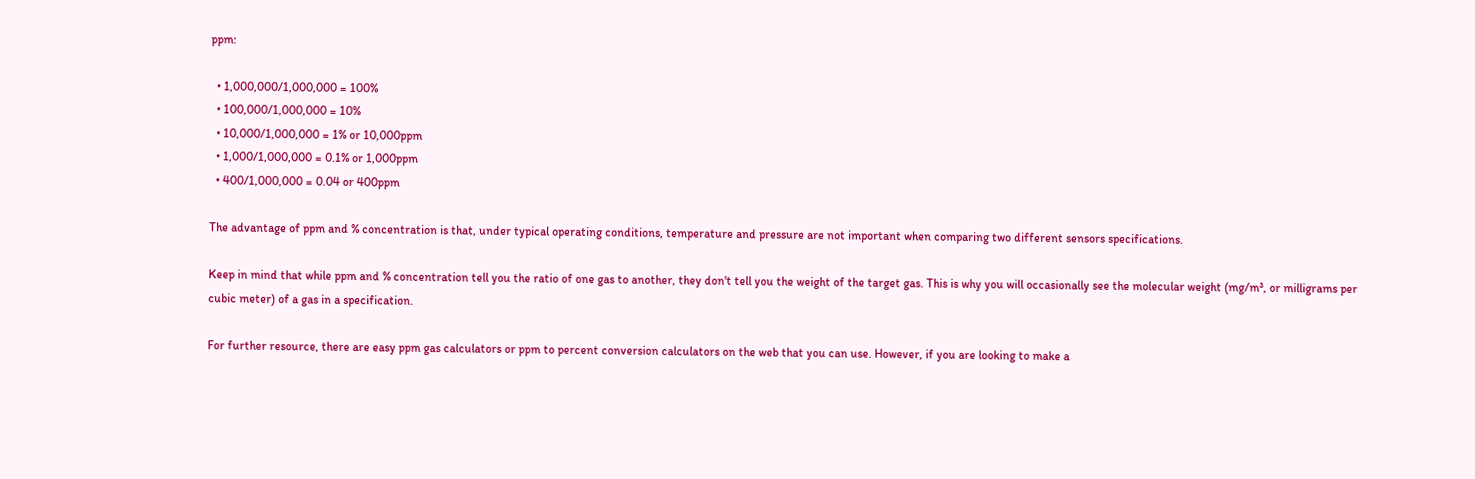ppm:

  • 1,000,000/1,000,000 = 100%
  • 100,000/1,000,000 = 10%
  • 10,000/1,000,000 = 1% or 10,000ppm
  • 1,000/1,000,000 = 0.1% or 1,000ppm
  • 400/1,000,000 = 0.04 or 400ppm

The advantage of ppm and % concentration is that, under typical operating conditions, temperature and pressure are not important when comparing two different sensors specifications.

Keep in mind that while ppm and % concentration tell you the ratio of one gas to another, they don't tell you the weight of the target gas. This is why you will occasionally see the molecular weight (mg/m³, or milligrams per cubic meter) of a gas in a specification.

For further resource, there are easy ppm gas calculators or ppm to percent conversion calculators on the web that you can use. However, if you are looking to make a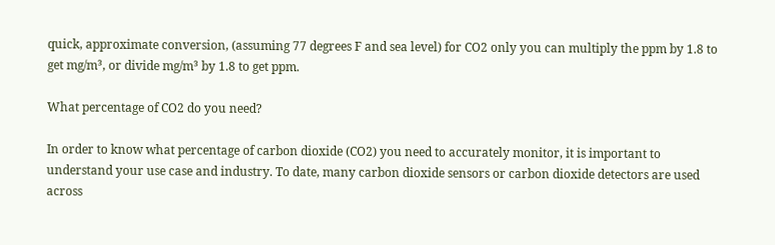quick, approximate conversion, (assuming 77 degrees F and sea level) for CO2 only you can multiply the ppm by 1.8 to get mg/m³, or divide mg/m³ by 1.8 to get ppm.

What percentage of CO2 do you need?

In order to know what percentage of carbon dioxide (CO2) you need to accurately monitor, it is important to understand your use case and industry. To date, many carbon dioxide sensors or carbon dioxide detectors are used across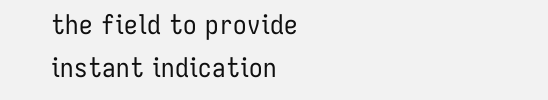the field to provide instant indication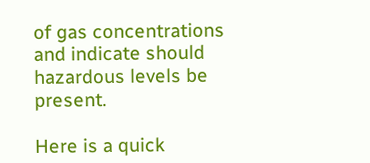of gas concentrations and indicate should hazardous levels be present.

Here is a quick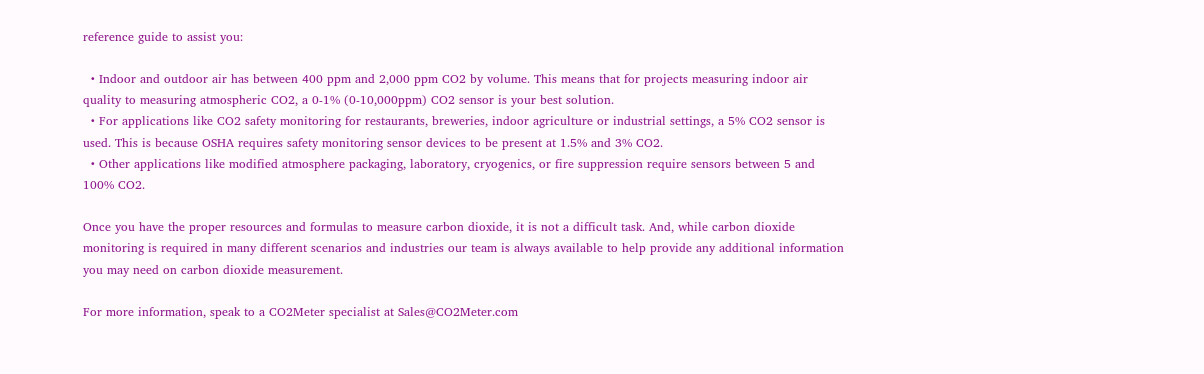reference guide to assist you:

  • Indoor and outdoor air has between 400 ppm and 2,000 ppm CO2 by volume. This means that for projects measuring indoor air quality to measuring atmospheric CO2, a 0-1% (0-10,000ppm) CO2 sensor is your best solution.
  • For applications like CO2 safety monitoring for restaurants, breweries, indoor agriculture or industrial settings, a 5% CO2 sensor is used. This is because OSHA requires safety monitoring sensor devices to be present at 1.5% and 3% CO2.
  • Other applications like modified atmosphere packaging, laboratory, cryogenics, or fire suppression require sensors between 5 and 100% CO2.

Once you have the proper resources and formulas to measure carbon dioxide, it is not a difficult task. And, while carbon dioxide monitoring is required in many different scenarios and industries our team is always available to help provide any additional information you may need on carbon dioxide measurement.

For more information, speak to a CO2Meter specialist at Sales@CO2Meter.com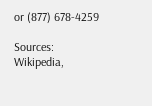or (877) 678-4259

Sources: Wikipedia,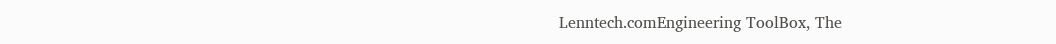Lenntech.comEngineering ToolBox, The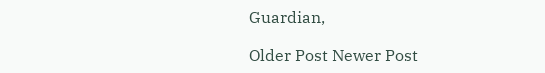Guardian,

Older Post Newer Post